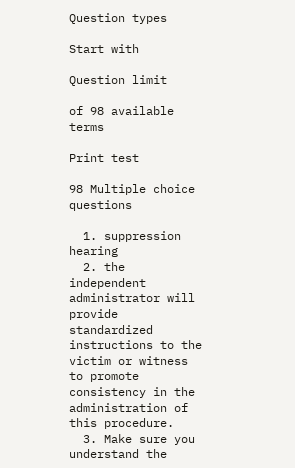Question types

Start with

Question limit

of 98 available terms

Print test

98 Multiple choice questions

  1. suppression hearing
  2. the independent administrator will provide standardized instructions to the victim or witness to promote consistency in the administration of this procedure.
  3. Make sure you understand the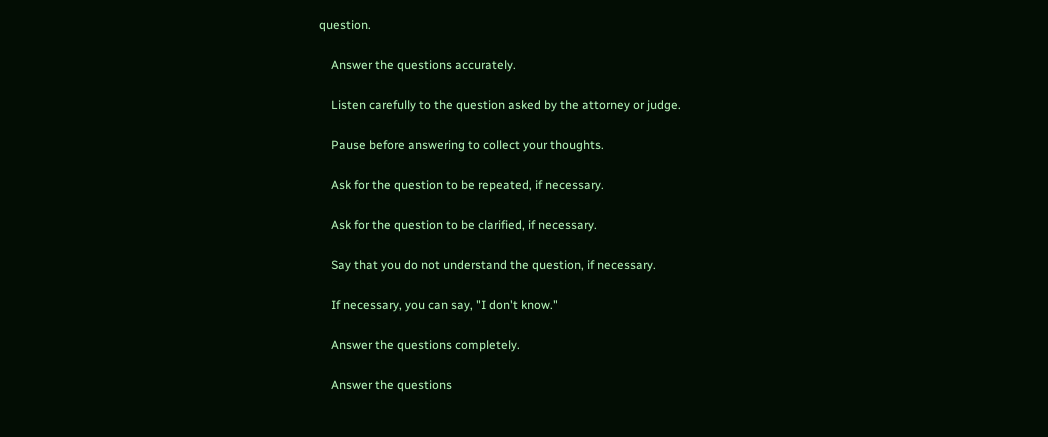question.

    Answer the questions accurately.

    Listen carefully to the question asked by the attorney or judge.

    Pause before answering to collect your thoughts.

    Ask for the question to be repeated, if necessary.

    Ask for the question to be clarified, if necessary.

    Say that you do not understand the question, if necessary.

    If necessary, you can say, "I don't know."

    Answer the questions completely.

    Answer the questions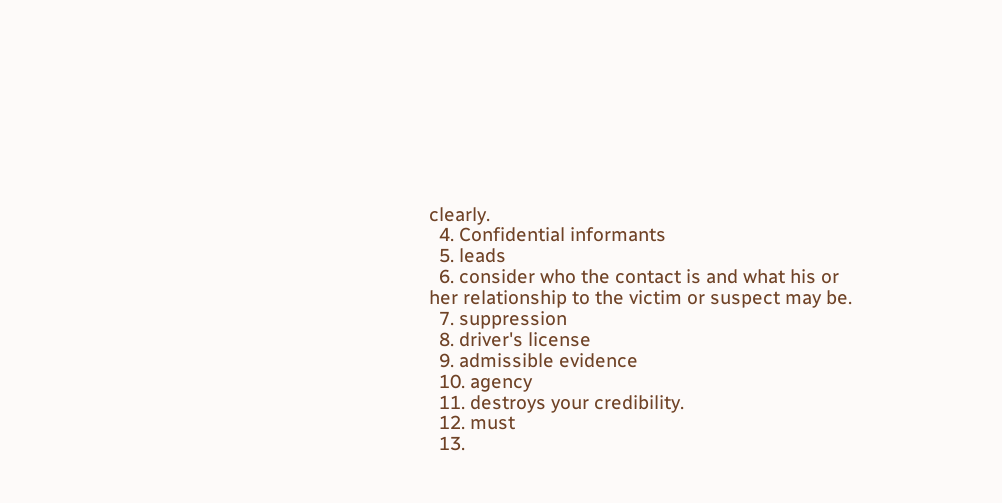clearly.
  4. Confidential informants
  5. leads
  6. consider who the contact is and what his or her relationship to the victim or suspect may be.
  7. suppression
  8. driver's license
  9. admissible evidence
  10. agency
  11. destroys your credibility.
  12. must
  13.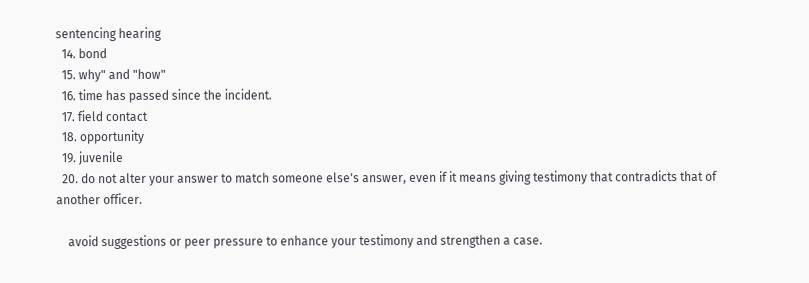sentencing hearing
  14. bond
  15. why" and "how"
  16. time has passed since the incident.
  17. field contact
  18. opportunity
  19. juvenile
  20. do not alter your answer to match someone else's answer, even if it means giving testimony that contradicts that of another officer.

    avoid suggestions or peer pressure to enhance your testimony and strengthen a case.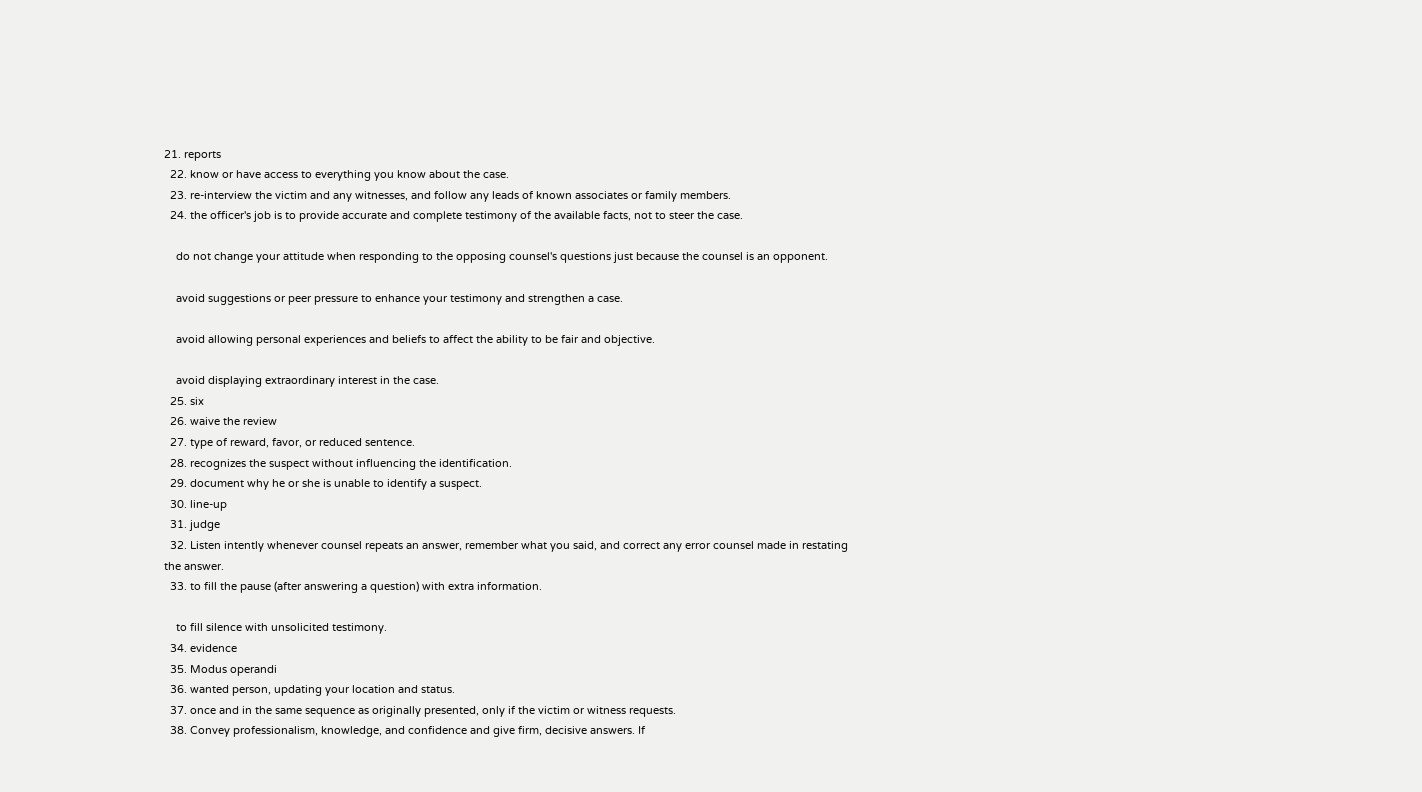21. reports
  22. know or have access to everything you know about the case.
  23. re-interview the victim and any witnesses, and follow any leads of known associates or family members.
  24. the officer's job is to provide accurate and complete testimony of the available facts, not to steer the case.

    do not change your attitude when responding to the opposing counsel's questions just because the counsel is an opponent.

    avoid suggestions or peer pressure to enhance your testimony and strengthen a case.

    avoid allowing personal experiences and beliefs to affect the ability to be fair and objective.

    avoid displaying extraordinary interest in the case.
  25. six
  26. waive the review
  27. type of reward, favor, or reduced sentence.
  28. recognizes the suspect without influencing the identification.
  29. document why he or she is unable to identify a suspect.
  30. line-up
  31. judge
  32. Listen intently whenever counsel repeats an answer, remember what you said, and correct any error counsel made in restating the answer.
  33. to fill the pause (after answering a question) with extra information.

    to fill silence with unsolicited testimony.
  34. evidence
  35. Modus operandi
  36. wanted person, updating your location and status.
  37. once and in the same sequence as originally presented, only if the victim or witness requests.
  38. Convey professionalism, knowledge, and confidence and give firm, decisive answers. If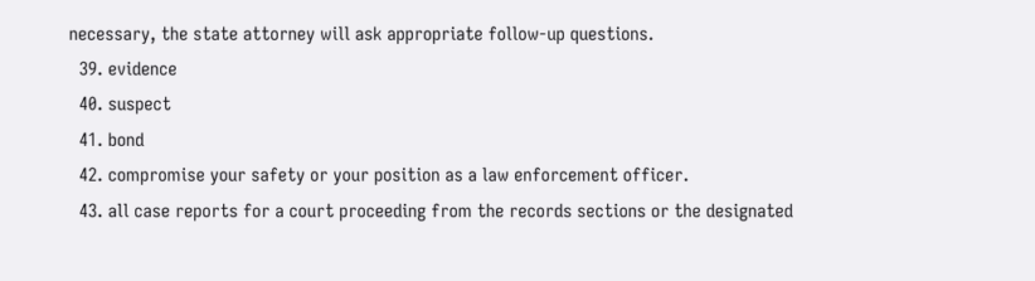necessary, the state attorney will ask appropriate follow-up questions.
  39. evidence
  40. suspect
  41. bond
  42. compromise your safety or your position as a law enforcement officer.
  43. all case reports for a court proceeding from the records sections or the designated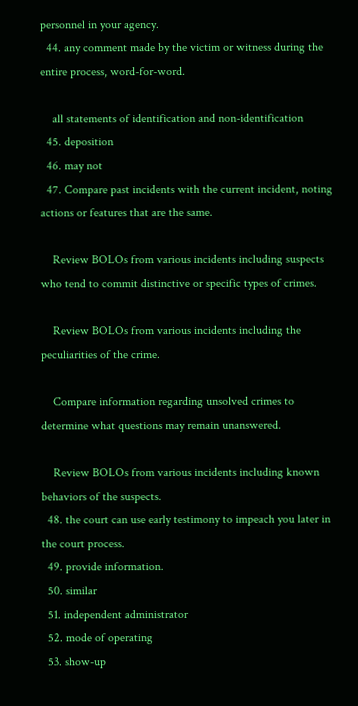personnel in your agency.
  44. any comment made by the victim or witness during the entire process, word-for-word.

    all statements of identification and non-identification
  45. deposition
  46. may not
  47. Compare past incidents with the current incident, noting actions or features that are the same.

    Review BOLOs from various incidents including suspects who tend to commit distinctive or specific types of crimes.

    Review BOLOs from various incidents including the peculiarities of the crime.

    Compare information regarding unsolved crimes to determine what questions may remain unanswered.

    Review BOLOs from various incidents including known behaviors of the suspects.
  48. the court can use early testimony to impeach you later in the court process.
  49. provide information.
  50. similar
  51. independent administrator
  52. mode of operating
  53. show-up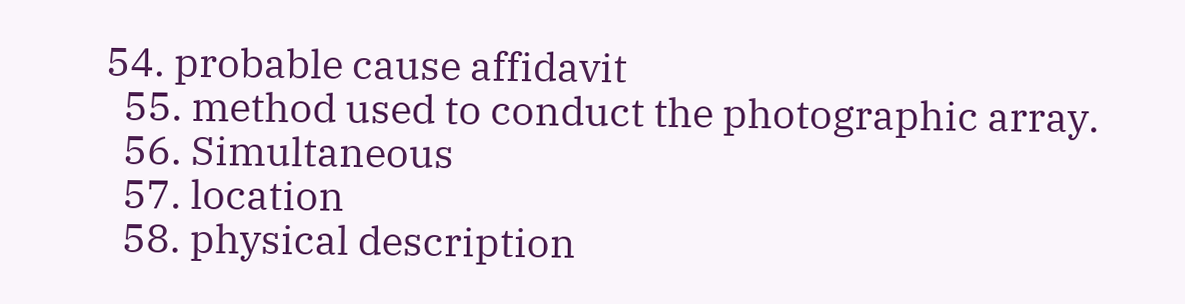54. probable cause affidavit
  55. method used to conduct the photographic array.
  56. Simultaneous
  57. location
  58. physical description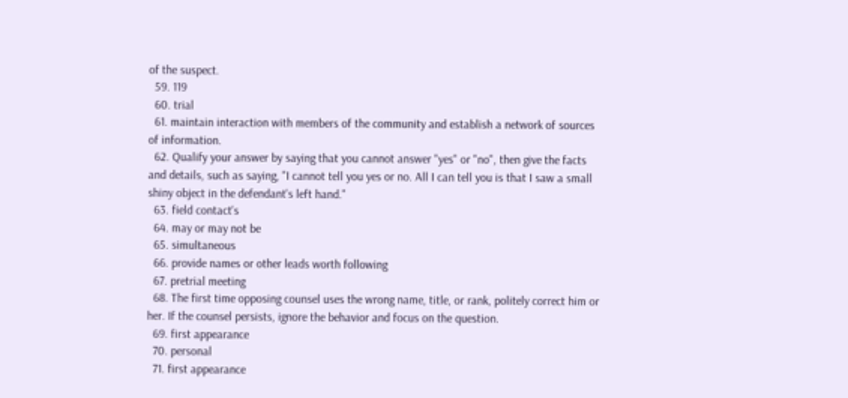of the suspect.
  59. 119
  60. trial
  61. maintain interaction with members of the community and establish a network of sources of information.
  62. Qualify your answer by saying that you cannot answer "yes" or "no", then give the facts and details, such as saying, "I cannot tell you yes or no. All I can tell you is that I saw a small shiny object in the defendant's left hand."
  63. field contact's
  64. may or may not be
  65. simultaneous
  66. provide names or other leads worth following
  67. pretrial meeting
  68. The first time opposing counsel uses the wrong name, title, or rank, politely correct him or her. If the counsel persists, ignore the behavior and focus on the question.
  69. first appearance
  70. personal
  71. first appearance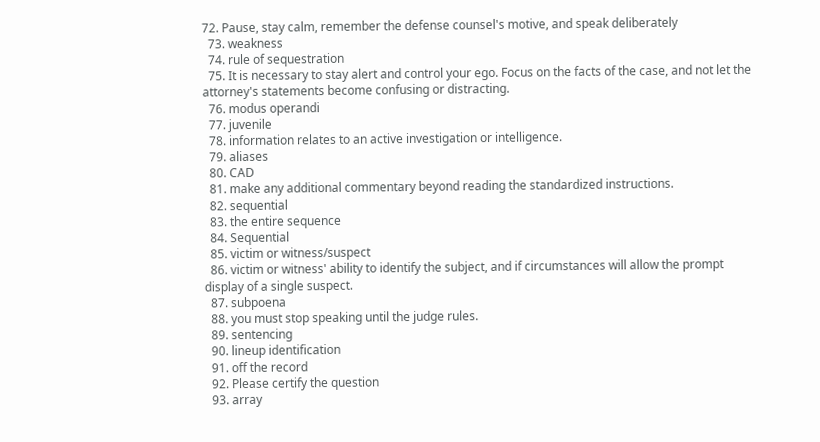72. Pause, stay calm, remember the defense counsel's motive, and speak deliberately
  73. weakness
  74. rule of sequestration
  75. It is necessary to stay alert and control your ego. Focus on the facts of the case, and not let the attorney's statements become confusing or distracting.
  76. modus operandi
  77. juvenile
  78. information relates to an active investigation or intelligence.
  79. aliases
  80. CAD
  81. make any additional commentary beyond reading the standardized instructions.
  82. sequential
  83. the entire sequence
  84. Sequential
  85. victim or witness/suspect
  86. victim or witness' ability to identify the subject, and if circumstances will allow the prompt display of a single suspect.
  87. subpoena
  88. you must stop speaking until the judge rules.
  89. sentencing
  90. lineup identification
  91. off the record
  92. Please certify the question
  93. array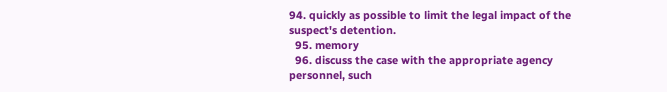94. quickly as possible to limit the legal impact of the suspect's detention.
  95. memory
  96. discuss the case with the appropriate agency personnel, such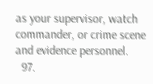as your supervisor, watch commander, or crime scene and evidence personnel.
  97.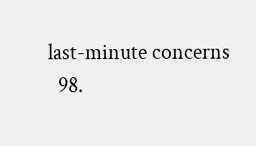last-minute concerns
  98.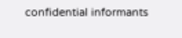confidential informants